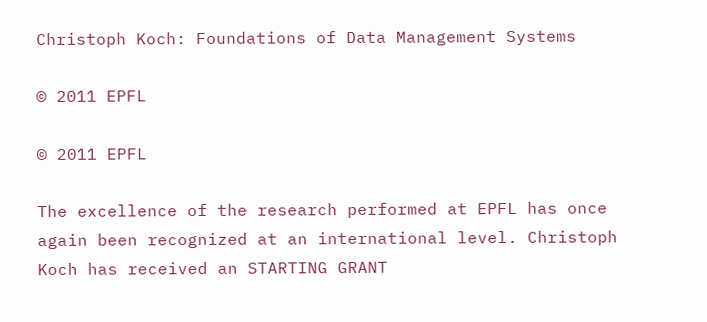Christoph Koch: Foundations of Data Management Systems

© 2011 EPFL

© 2011 EPFL

The excellence of the research performed at EPFL has once again been recognized at an international level. Christoph Koch has received an STARTING GRANT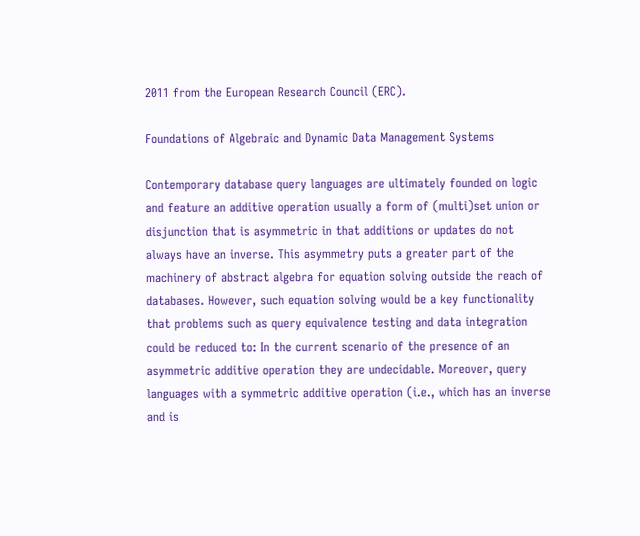2011 from the European Research Council (ERC).

Foundations of Algebraic and Dynamic Data Management Systems

Contemporary database query languages are ultimately founded on logic and feature an additive operation usually a form of (multi)set union or disjunction that is asymmetric in that additions or updates do not always have an inverse. This asymmetry puts a greater part of the machinery of abstract algebra for equation solving outside the reach of databases. However, such equation solving would be a key functionality that problems such as query equivalence testing and data integration could be reduced to: In the current scenario of the presence of an asymmetric additive operation they are undecidable. Moreover, query languages with a symmetric additive operation (i.e., which has an inverse and is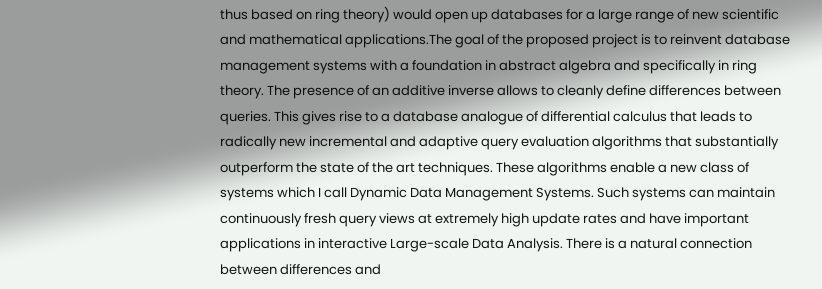thus based on ring theory) would open up databases for a large range of new scientific and mathematical applications.The goal of the proposed project is to reinvent database management systems with a foundation in abstract algebra and specifically in ring theory. The presence of an additive inverse allows to cleanly define differences between queries. This gives rise to a database analogue of differential calculus that leads to radically new incremental and adaptive query evaluation algorithms that substantially outperform the state of the art techniques. These algorithms enable a new class of systems which I call Dynamic Data Management Systems. Such systems can maintain continuously fresh query views at extremely high update rates and have important applications in interactive Large-scale Data Analysis. There is a natural connection between differences and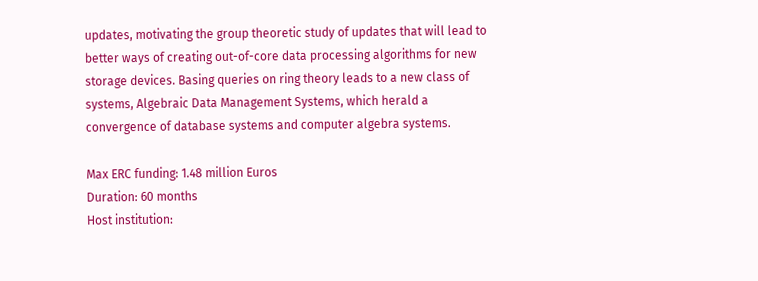updates, motivating the group theoretic study of updates that will lead to better ways of creating out-of-core data processing algorithms for new storage devices. Basing queries on ring theory leads to a new class of systems, Algebraic Data Management Systems, which herald a convergence of database systems and computer algebra systems.

Max ERC funding: 1.48 million Euros
Duration: 60 months
Host institution: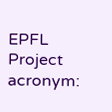EPFL
Project acronym: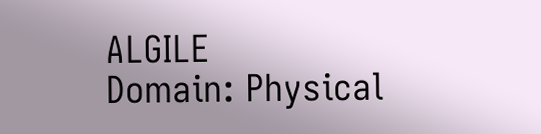ALGILE
Domain: Physical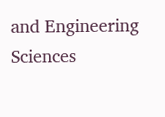and Engineering Sciences